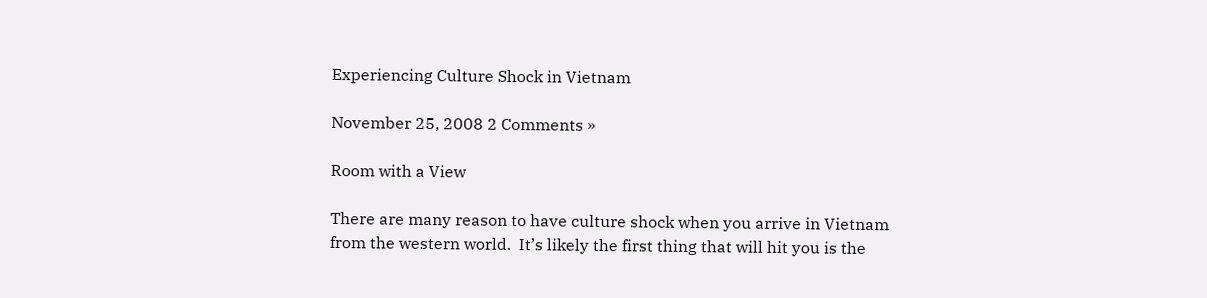Experiencing Culture Shock in Vietnam

November 25, 2008 2 Comments »

Room with a View

There are many reason to have culture shock when you arrive in Vietnam from the western world.  It’s likely the first thing that will hit you is the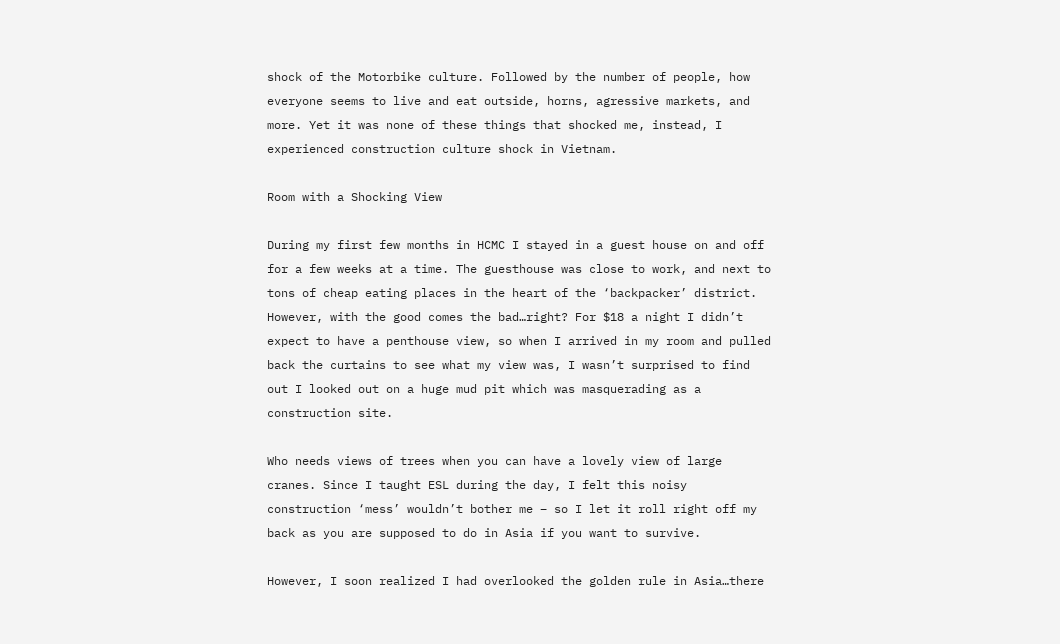shock of the Motorbike culture. Followed by the number of people, how everyone seems to live and eat outside, horns, agressive markets, and more. Yet it was none of these things that shocked me, instead, I experienced construction culture shock in Vietnam.

Room with a Shocking View

During my first few months in HCMC I stayed in a guest house on and off for a few weeks at a time. The guesthouse was close to work, and next to tons of cheap eating places in the heart of the ‘backpacker’ district. However, with the good comes the bad…right? For $18 a night I didn’t expect to have a penthouse view, so when I arrived in my room and pulled back the curtains to see what my view was, I wasn’t surprised to find out I looked out on a huge mud pit which was masquerading as a construction site.

Who needs views of trees when you can have a lovely view of large cranes. Since I taught ESL during the day, I felt this noisy construction ‘mess’ wouldn’t bother me – so I let it roll right off my back as you are supposed to do in Asia if you want to survive.

However, I soon realized I had overlooked the golden rule in Asia…there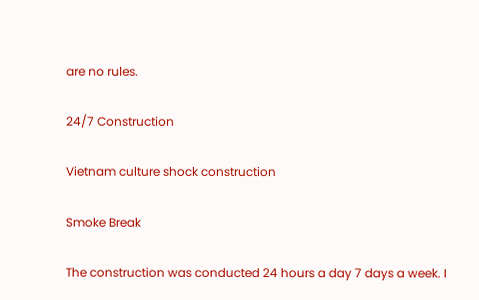are no rules.

24/7 Construction

Vietnam culture shock construction

Smoke Break

The construction was conducted 24 hours a day 7 days a week. I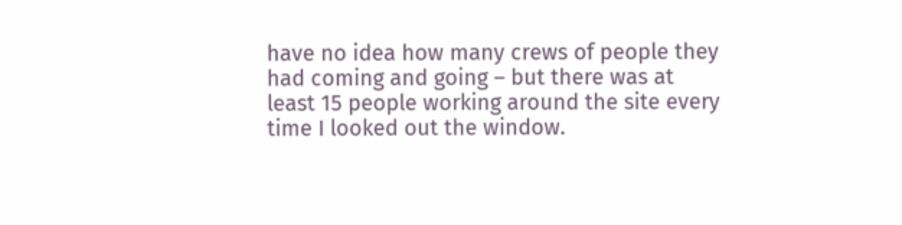have no idea how many crews of people they had coming and going – but there was at least 15 people working around the site every time I looked out the window.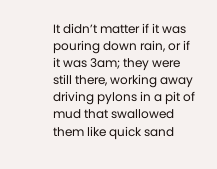It didn’t matter if it was pouring down rain, or if it was 3am; they were still there, working away driving pylons in a pit of mud that swallowed them like quick sand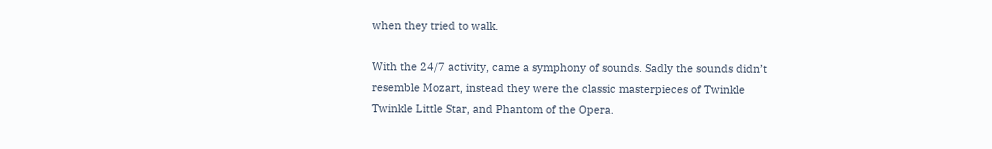when they tried to walk.

With the 24/7 activity, came a symphony of sounds. Sadly the sounds didn’t resemble Mozart, instead they were the classic masterpieces of Twinkle Twinkle Little Star, and Phantom of the Opera.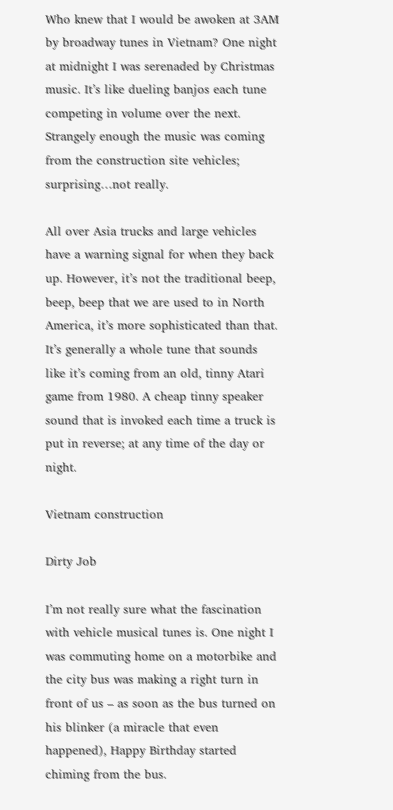Who knew that I would be awoken at 3AM by broadway tunes in Vietnam? One night at midnight I was serenaded by Christmas music. It’s like dueling banjos each tune competing in volume over the next. Strangely enough the music was coming from the construction site vehicles; surprising…not really.

All over Asia trucks and large vehicles have a warning signal for when they back up. However, it’s not the traditional beep, beep, beep that we are used to in North America, it’s more sophisticated than that. It’s generally a whole tune that sounds like it’s coming from an old, tinny Atari game from 1980. A cheap tinny speaker sound that is invoked each time a truck is put in reverse; at any time of the day or night.

Vietnam construction

Dirty Job

I’m not really sure what the fascination with vehicle musical tunes is. One night I was commuting home on a motorbike and the city bus was making a right turn in front of us – as soon as the bus turned on his blinker (a miracle that even happened), Happy Birthday started chiming from the bus.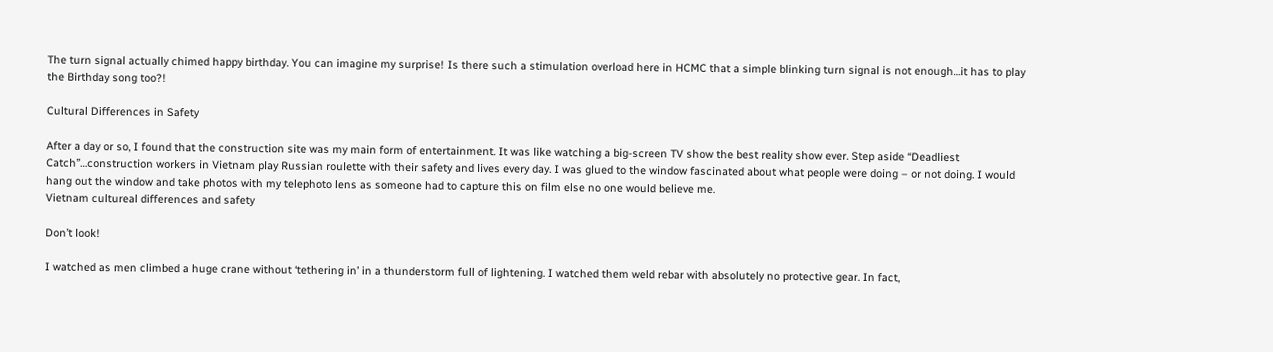The turn signal actually chimed happy birthday. You can imagine my surprise! Is there such a stimulation overload here in HCMC that a simple blinking turn signal is not enough…it has to play the Birthday song too?!

Cultural Differences in Safety

After a day or so, I found that the construction site was my main form of entertainment. It was like watching a big-screen TV show the best reality show ever. Step aside “Deadliest Catch”…construction workers in Vietnam play Russian roulette with their safety and lives every day. I was glued to the window fascinated about what people were doing – or not doing. I would hang out the window and take photos with my telephoto lens as someone had to capture this on film else no one would believe me.
Vietnam cultureal differences and safety

Don’t look!

I watched as men climbed a huge crane without ‘tethering in’ in a thunderstorm full of lightening. I watched them weld rebar with absolutely no protective gear. In fact,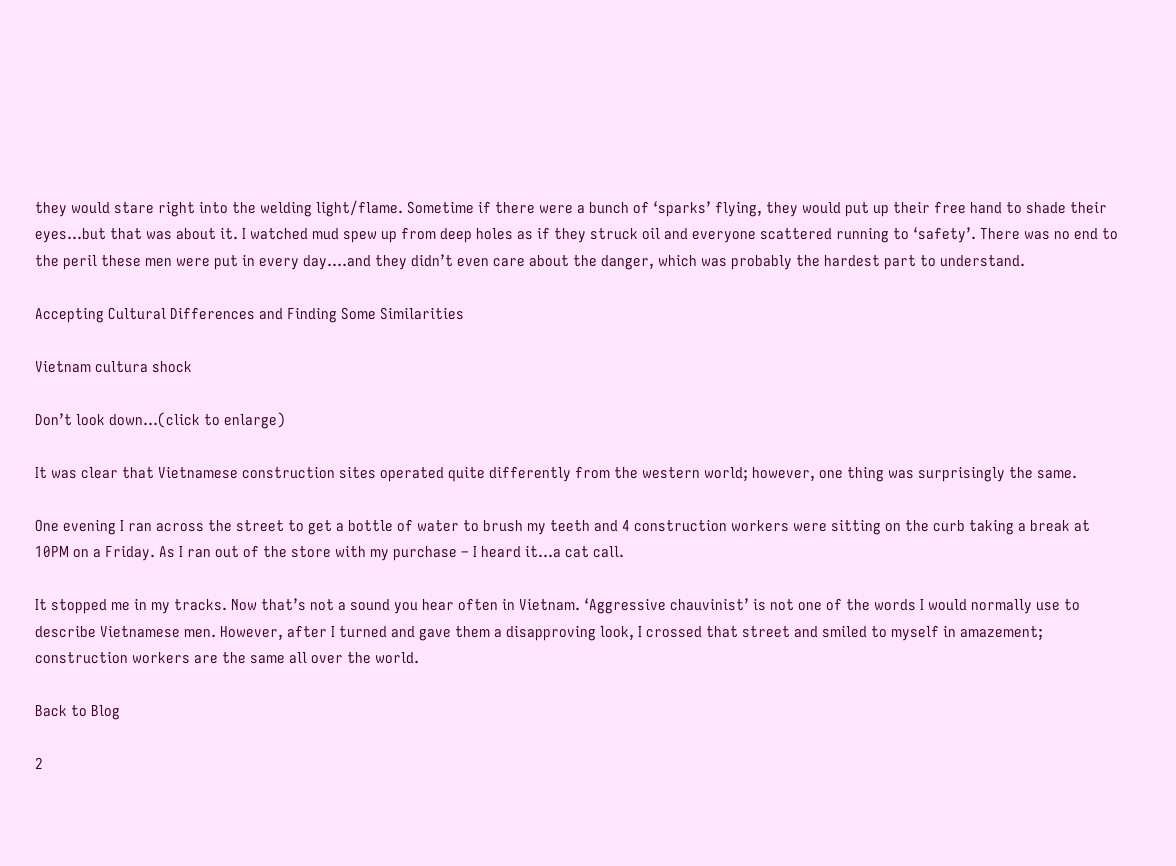they would stare right into the welding light/flame. Sometime if there were a bunch of ‘sparks’ flying, they would put up their free hand to shade their eyes…but that was about it. I watched mud spew up from deep holes as if they struck oil and everyone scattered running to ‘safety’. There was no end to the peril these men were put in every day….and they didn’t even care about the danger, which was probably the hardest part to understand.

Accepting Cultural Differences and Finding Some Similarities

Vietnam cultura shock

Don’t look down…(click to enlarge)

It was clear that Vietnamese construction sites operated quite differently from the western world; however, one thing was surprisingly the same.

One evening I ran across the street to get a bottle of water to brush my teeth and 4 construction workers were sitting on the curb taking a break at 10PM on a Friday. As I ran out of the store with my purchase – I heard it…a cat call.

It stopped me in my tracks. Now that’s not a sound you hear often in Vietnam. ‘Aggressive chauvinist’ is not one of the words I would normally use to describe Vietnamese men. However, after I turned and gave them a disapproving look, I crossed that street and smiled to myself in amazement; construction workers are the same all over the world.

Back to Blog

2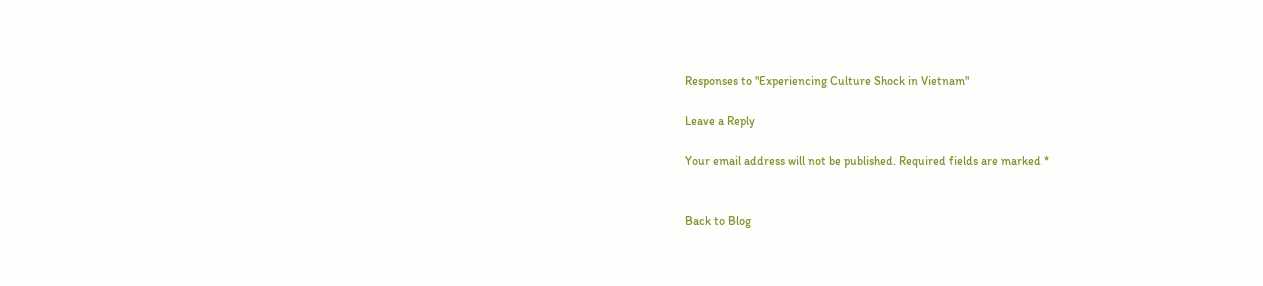Responses to "Experiencing Culture Shock in Vietnam"

Leave a Reply

Your email address will not be published. Required fields are marked *


Back to Blog